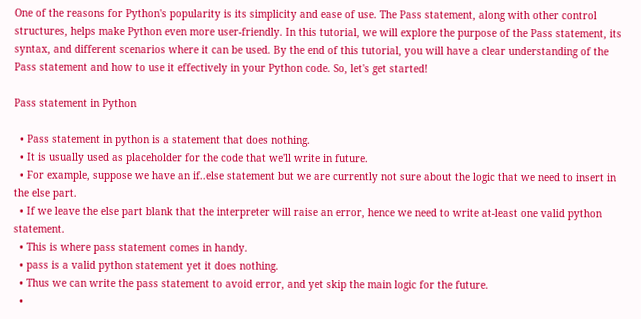One of the reasons for Python's popularity is its simplicity and ease of use. The Pass statement, along with other control structures, helps make Python even more user-friendly. In this tutorial, we will explore the purpose of the Pass statement, its syntax, and different scenarios where it can be used. By the end of this tutorial, you will have a clear understanding of the Pass statement and how to use it effectively in your Python code. So, let's get started!

Pass statement in Python

  • Pass statement in python is a statement that does nothing.
  • It is usually used as placeholder for the code that we'll write in future.
  • For example, suppose we have an if..else statement but we are currently not sure about the logic that we need to insert in the else part.
  • If we leave the else part blank that the interpreter will raise an error, hence we need to write at-least one valid python statement.
  • This is where pass statement comes in handy.
  • pass is a valid python statement yet it does nothing.
  • Thus we can write the pass statement to avoid error, and yet skip the main logic for the future.
  •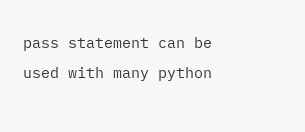pass statement can be used with many python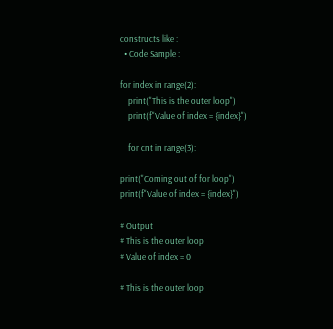constructs like :
  • Code Sample :

for index in range(2):
    print("This is the outer loop")
    print(f"Value of index = {index}")

    for cnt in range(3):

print("Coming out of for loop")
print(f"Value of index = {index}")

# Output
# This is the outer loop
# Value of index = 0

# This is the outer loop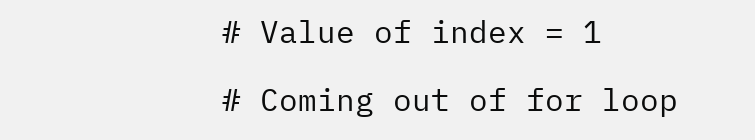# Value of index = 1

# Coming out of for loop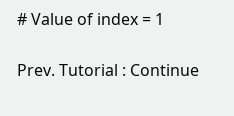# Value of index = 1

Prev. Tutorial : Continue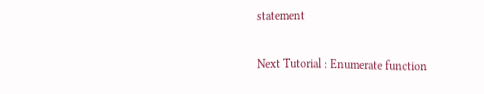statement

Next Tutorial : Enumerate function